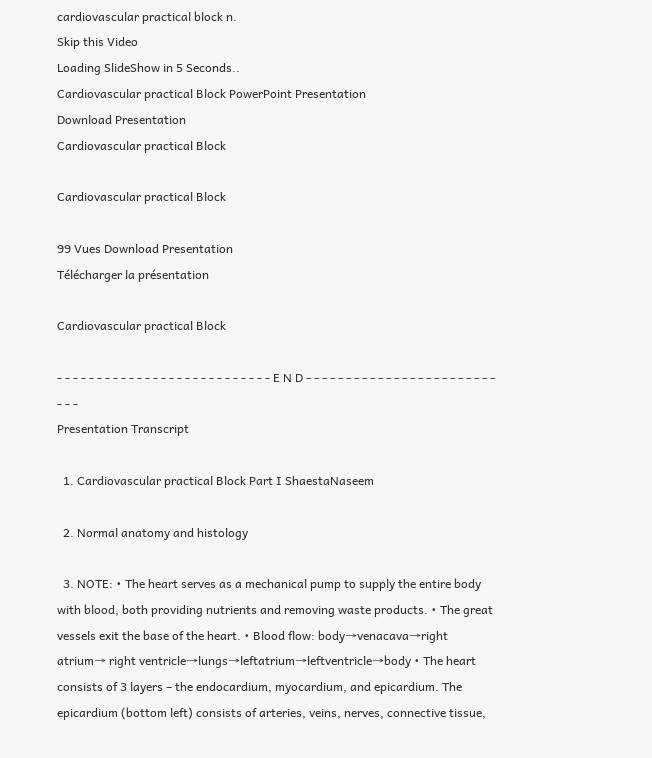cardiovascular practical block n.
Skip this Video
Loading SlideShow in 5 Seconds..
Cardiovascular practical Block PowerPoint Presentation
Download Presentation
Cardiovascular practical Block

Cardiovascular practical Block

99 Vues Download Presentation
Télécharger la présentation

Cardiovascular practical Block

- - - - - - - - - - - - - - - - - - - - - - - - - - - E N D - - - - - - - - - - - - - - - - - - - - - - - - - - -
Presentation Transcript

  1. Cardiovascular practical Block Part I ShaestaNaseem

  2. Normal anatomy and histology

  3. NOTE: • The heart serves as a mechanical pump to supply the entire body with blood, both providing nutrients and removing waste products. • The great vessels exit the base of the heart. • Blood flow: body→venacava→right atrium→ right ventricle→lungs→leftatrium→leftventricle→body • The heart consists of 3 layers – the endocardium, myocardium, and epicardium. The epicardium (bottom left) consists of arteries, veins, nerves, connective tissue,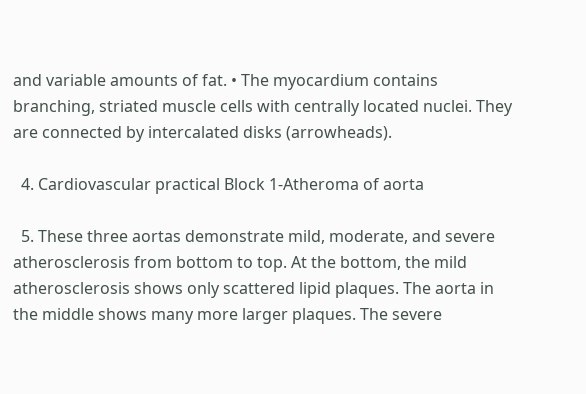and variable amounts of fat. • The myocardium contains branching, striated muscle cells with centrally located nuclei. They are connected by intercalated disks (arrowheads).

  4. Cardiovascular practical Block 1-Atheroma of aorta

  5. These three aortas demonstrate mild, moderate, and severe atherosclerosis from bottom to top. At the bottom, the mild atherosclerosis shows only scattered lipid plaques. The aorta in the middle shows many more larger plaques. The severe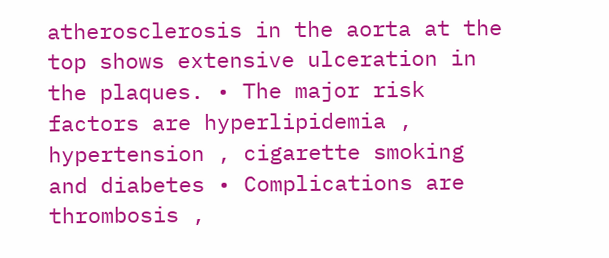atherosclerosis in the aorta at the top shows extensive ulceration in the plaques. • The major risk factors are hyperlipidemia , hypertension , cigarette smoking and diabetes • Complications are thrombosis ,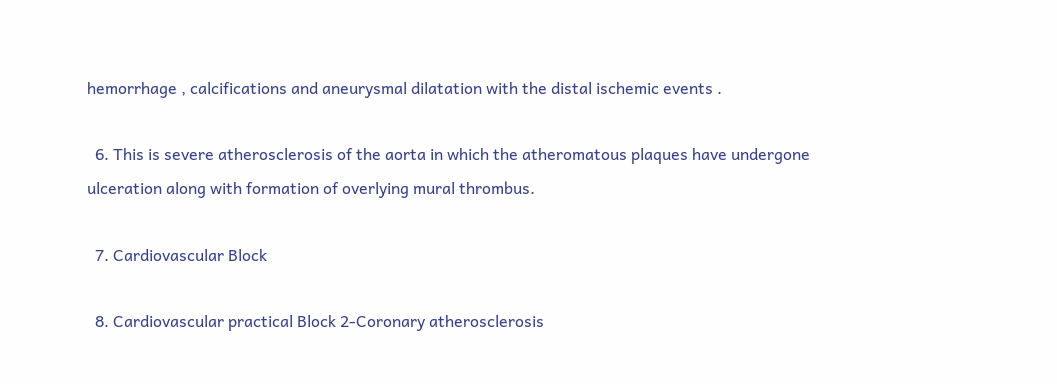hemorrhage , calcifications and aneurysmal dilatation with the distal ischemic events .

  6. This is severe atherosclerosis of the aorta in which the atheromatous plaques have undergone ulceration along with formation of overlying mural thrombus.

  7. Cardiovascular Block

  8. Cardiovascular practical Block 2-Coronary atherosclerosis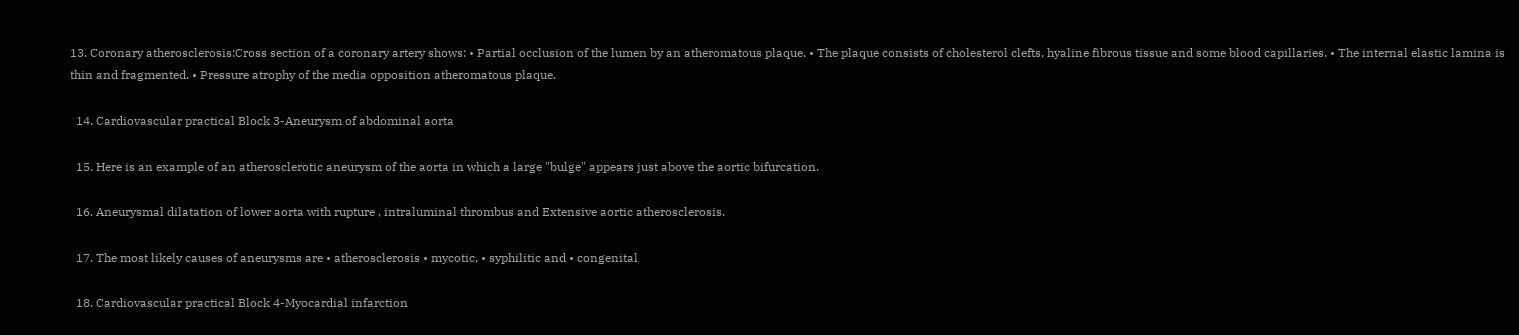13. Coronary atherosclerosis:Cross section of a coronary artery shows: • Partial occlusion of the lumen by an atheromatous plaque. • The plaque consists of cholesterol clefts, hyaline fibrous tissue and some blood capillaries. • The internal elastic lamina is thin and fragmented. • Pressure atrophy of the media opposition atheromatous plaque.

  14. Cardiovascular practical Block 3-Aneurysm of abdominal aorta

  15. Here is an example of an atherosclerotic aneurysm of the aorta in which a large "bulge" appears just above the aortic bifurcation.

  16. Aneurysmal dilatation of lower aorta with rupture , intraluminal thrombus and Extensive aortic atherosclerosis.

  17. The most likely causes of aneurysms are • atherosclerosis • mycotic, • syphilitic and • congenital

  18. Cardiovascular practical Block 4-Myocardial infarction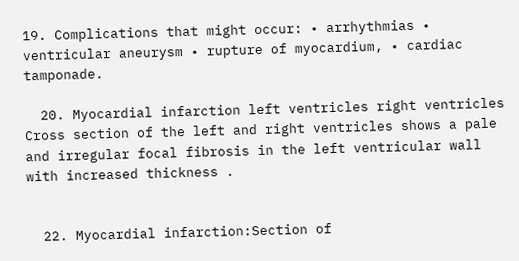19. Complications that might occur: • arrhythmias • ventricular aneurysm • rupture of myocardium, • cardiac tamponade.

  20. Myocardial infarction left ventricles right ventricles Cross section of the left and right ventricles shows a pale and irregular focal fibrosis in the left ventricular wall with increased thickness .


  22. Myocardial infarction:Section of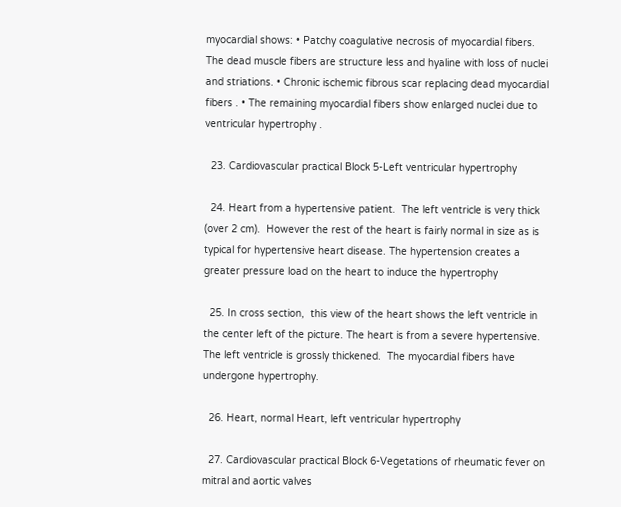myocardial shows: • Patchy coagulative necrosis of myocardial fibers. The dead muscle fibers are structure less and hyaline with loss of nuclei and striations. • Chronic ischemic fibrous scar replacing dead myocardial fibers . • The remaining myocardial fibers show enlarged nuclei due to ventricular hypertrophy .

  23. Cardiovascular practical Block 5-Left ventricular hypertrophy

  24. Heart from a hypertensive patient.  The left ventricle is very thick (over 2 cm).  However the rest of the heart is fairly normal in size as is typical for hypertensive heart disease. The hypertension creates a greater pressure load on the heart to induce the hypertrophy

  25. In cross section,  this view of the heart shows the left ventricle in the center left of the picture. The heart is from a severe hypertensive.  The left ventricle is grossly thickened.  The myocardial fibers have undergone hypertrophy.

  26. Heart, normal Heart, left ventricular hypertrophy

  27. Cardiovascular practical Block 6-Vegetations of rheumatic fever on mitral and aortic valves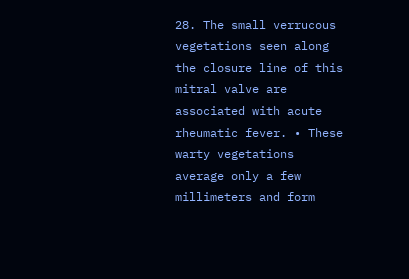28. The small verrucous vegetations seen along the closure line of this mitral valve are associated with acute rheumatic fever. • These warty vegetations average only a few millimeters and form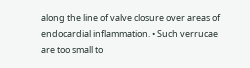along the line of valve closure over areas of endocardial inflammation. • Such verrucae are too small to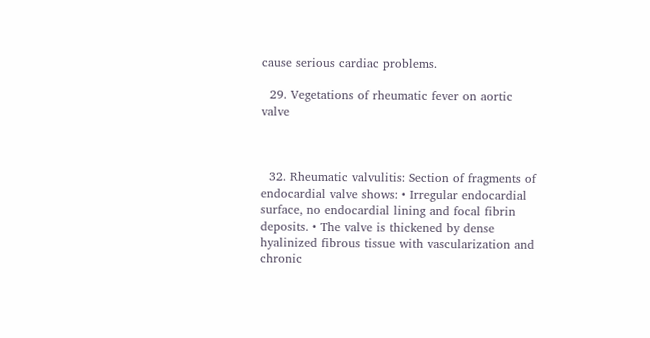cause serious cardiac problems.

  29. Vegetations of rheumatic fever on aortic valve



  32. Rheumatic valvulitis: Section of fragments of endocardial valve shows: • Irregular endocardial surface, no endocardial lining and focal fibrin deposits. • The valve is thickened by dense hyalinized fibrous tissue with vascularization and chronic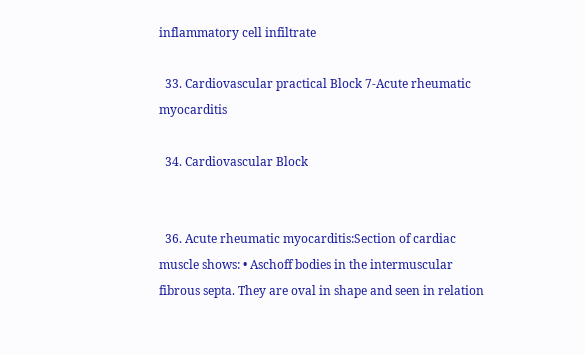inflammatory cell infiltrate

  33. Cardiovascular practical Block 7-Acute rheumatic myocarditis

  34. Cardiovascular Block


  36. Acute rheumatic myocarditis:Section of cardiac muscle shows: • Aschoff bodies in the intermuscular fibrous septa. They are oval in shape and seen in relation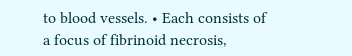to blood vessels. • Each consists of a focus of fibrinoid necrosis,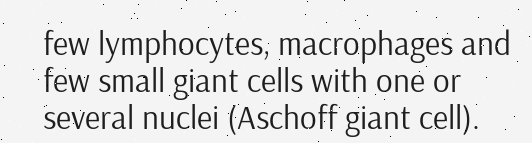few lymphocytes, macrophages and few small giant cells with one or several nuclei (Aschoff giant cell).